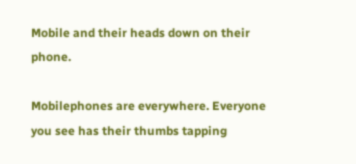Mobile and their heads down on their phone.

Mobilephones are everywhere. Everyone you see has their thumbs tapping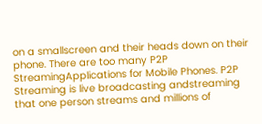on a smallscreen and their heads down on their phone. There are too many P2P StreamingApplications for Mobile Phones. P2P Streaming is live broadcasting andstreaming that one person streams and millions of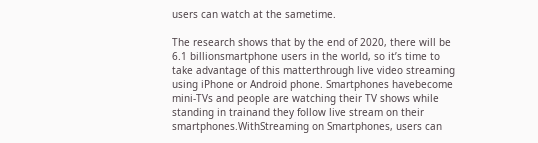users can watch at the sametime.

The research shows that by the end of 2020, there will be 6.1 billionsmartphone users in the world, so it’s time to take advantage of this matterthrough live video streaming using iPhone or Android phone. Smartphones havebecome mini-TVs and people are watching their TV shows while standing in trainand they follow live stream on their smartphones.WithStreaming on Smartphones, users can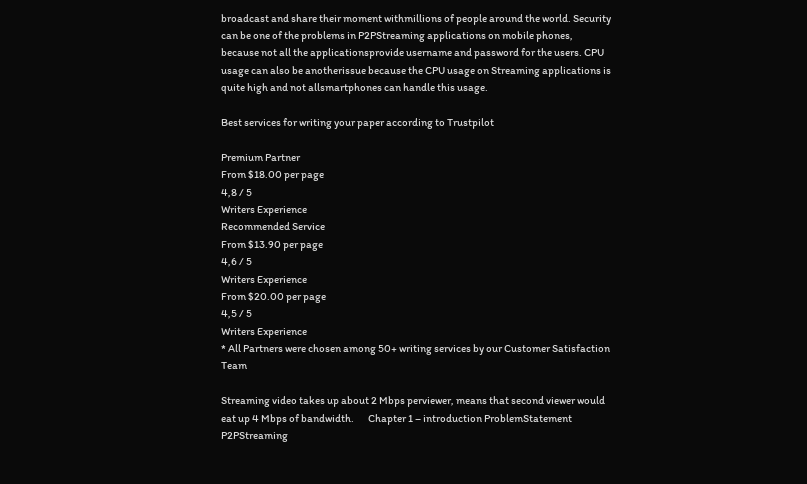broadcast and share their moment withmillions of people around the world. Security can be one of the problems in P2PStreaming applications on mobile phones, because not all the applicationsprovide username and password for the users. CPU usage can also be anotherissue because the CPU usage on Streaming applications is quite high and not allsmartphones can handle this usage.

Best services for writing your paper according to Trustpilot

Premium Partner
From $18.00 per page
4,8 / 5
Writers Experience
Recommended Service
From $13.90 per page
4,6 / 5
Writers Experience
From $20.00 per page
4,5 / 5
Writers Experience
* All Partners were chosen among 50+ writing services by our Customer Satisfaction Team

Streaming video takes up about 2 Mbps perviewer, means that second viewer would eat up 4 Mbps of bandwidth.       Chapter 1 – introduction ProblemStatement P2PStreaming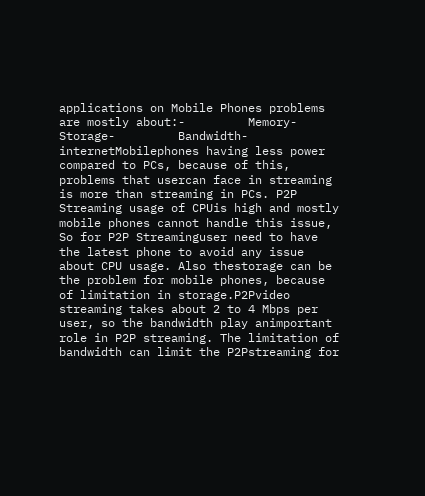applications on Mobile Phones problems are mostly about:-         Memory-         Storage-         Bandwidth-         internetMobilephones having less power compared to PCs, because of this, problems that usercan face in streaming is more than streaming in PCs. P2P Streaming usage of CPUis high and mostly mobile phones cannot handle this issue, So for P2P Streaminguser need to have the latest phone to avoid any issue about CPU usage. Also thestorage can be the problem for mobile phones, because of limitation in storage.P2Pvideo streaming takes about 2 to 4 Mbps per user, so the bandwidth play animportant role in P2P streaming. The limitation of bandwidth can limit the P2Pstreaming for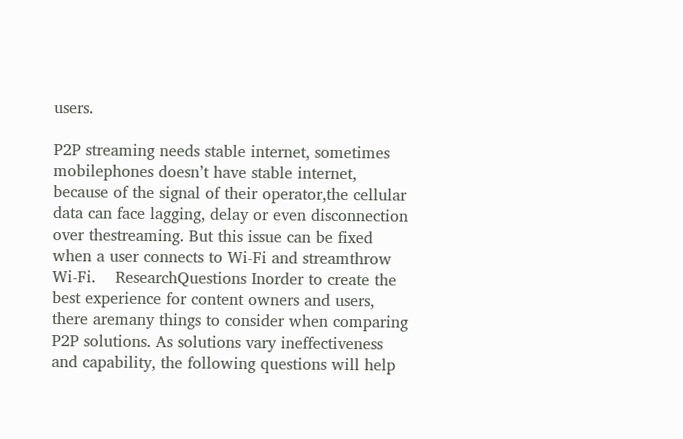users.

P2P streaming needs stable internet, sometimes mobilephones doesn’t have stable internet, because of the signal of their operator,the cellular data can face lagging, delay or even disconnection over thestreaming. But this issue can be fixed when a user connects to Wi-Fi and streamthrow Wi-Fi.    ResearchQuestions Inorder to create the best experience for content owners and users, there aremany things to consider when comparing P2P solutions. As solutions vary ineffectiveness and capability, the following questions will help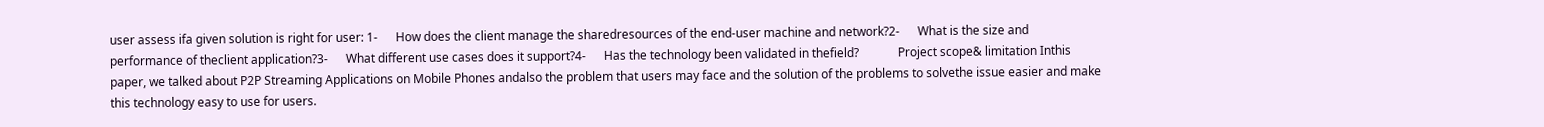user assess ifa given solution is right for user: 1-      How does the client manage the sharedresources of the end-user machine and network?2-      What is the size and performance of theclient application?3-      What different use cases does it support?4-      Has the technology been validated in thefield?             Project scope& limitation Inthis paper, we talked about P2P Streaming Applications on Mobile Phones andalso the problem that users may face and the solution of the problems to solvethe issue easier and make this technology easy to use for users.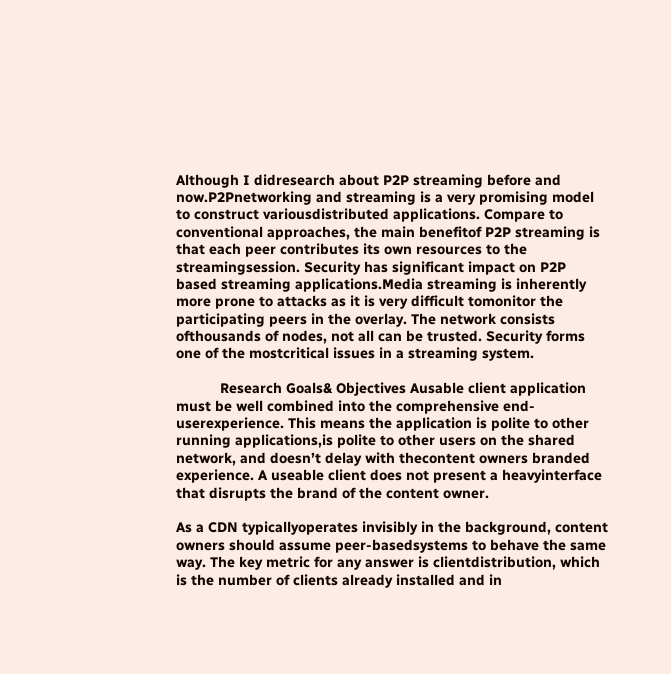Although I didresearch about P2P streaming before and now.P2Pnetworking and streaming is a very promising model to construct variousdistributed applications. Compare to conventional approaches, the main benefitof P2P streaming is that each peer contributes its own resources to the streamingsession. Security has significant impact on P2P based streaming applications.Media streaming is inherently more prone to attacks as it is very difficult tomonitor the participating peers in the overlay. The network consists ofthousands of nodes, not all can be trusted. Security forms one of the mostcritical issues in a streaming system.

           Research Goals& Objectives Ausable client application must be well combined into the comprehensive end-userexperience. This means the application is polite to other running applications,is polite to other users on the shared network, and doesn’t delay with thecontent owners branded experience. A useable client does not present a heavyinterface that disrupts the brand of the content owner.

As a CDN typicallyoperates invisibly in the background, content owners should assume peer-basedsystems to behave the same way. The key metric for any answer is clientdistribution, which is the number of clients already installed and in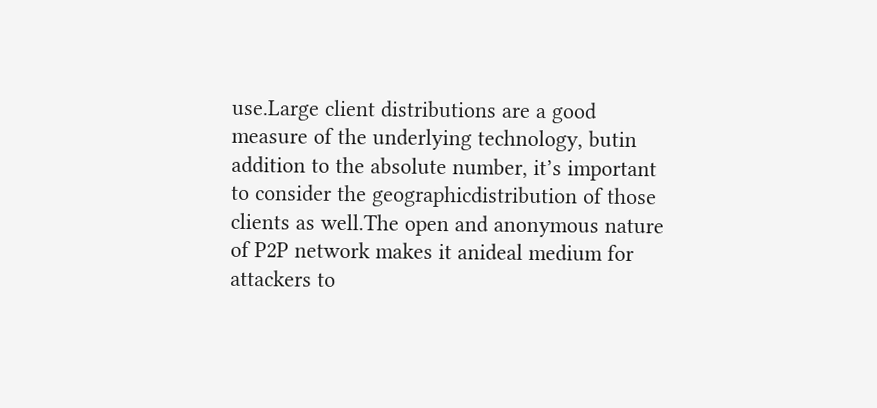use.Large client distributions are a good measure of the underlying technology, butin addition to the absolute number, it’s important to consider the geographicdistribution of those clients as well.The open and anonymous nature of P2P network makes it anideal medium for attackers to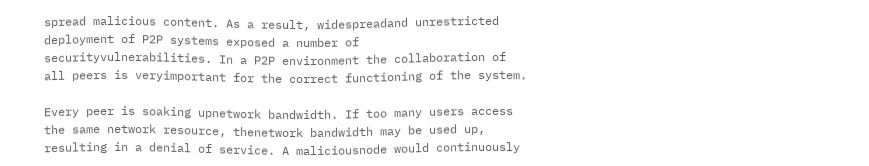spread malicious content. As a result, widespreadand unrestricted deployment of P2P systems exposed a number of securityvulnerabilities. In a P2P environment the collaboration of all peers is veryimportant for the correct functioning of the system.

Every peer is soaking upnetwork bandwidth. If too many users access the same network resource, thenetwork bandwidth may be used up, resulting in a denial of service. A maliciousnode would continuously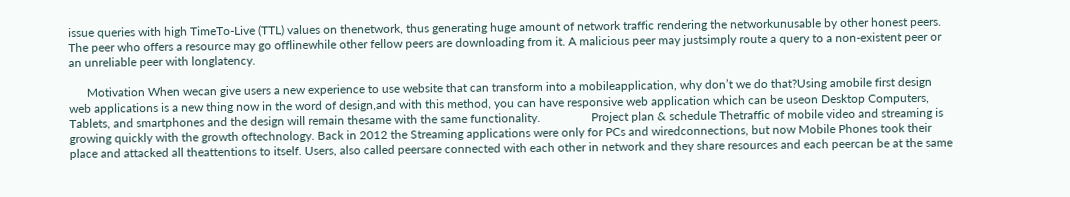issue queries with high TimeTo-Live (TTL) values on thenetwork, thus generating huge amount of network traffic rendering the networkunusable by other honest peers. The peer who offers a resource may go offlinewhile other fellow peers are downloading from it. A malicious peer may justsimply route a query to a non-existent peer or an unreliable peer with longlatency.

      Motivation When wecan give users a new experience to use website that can transform into a mobileapplication, why don’t we do that?Using amobile first design web applications is a new thing now in the word of design,and with this method, you can have responsive web application which can be useon Desktop Computers, Tablets, and smartphones and the design will remain thesame with the same functionality.                 Project plan & schedule Thetraffic of mobile video and streaming is growing quickly with the growth oftechnology. Back in 2012 the Streaming applications were only for PCs and wiredconnections, but now Mobile Phones took their place and attacked all theattentions to itself. Users, also called peersare connected with each other in network and they share resources and each peercan be at the same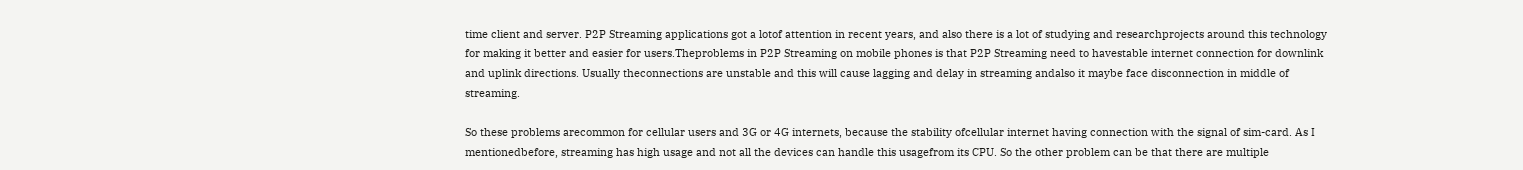time client and server. P2P Streaming applications got a lotof attention in recent years, and also there is a lot of studying and researchprojects around this technology for making it better and easier for users.Theproblems in P2P Streaming on mobile phones is that P2P Streaming need to havestable internet connection for downlink and uplink directions. Usually theconnections are unstable and this will cause lagging and delay in streaming andalso it maybe face disconnection in middle of streaming.

So these problems arecommon for cellular users and 3G or 4G internets, because the stability ofcellular internet having connection with the signal of sim-card. As I mentionedbefore, streaming has high usage and not all the devices can handle this usagefrom its CPU. So the other problem can be that there are multiple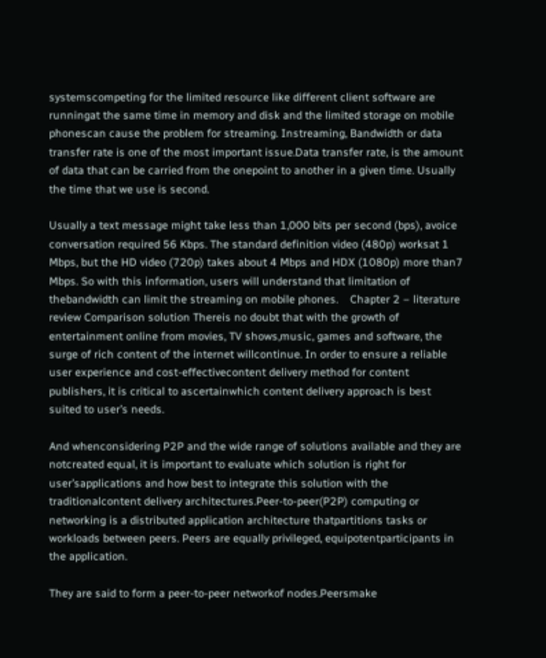systemscompeting for the limited resource like different client software are runningat the same time in memory and disk and the limited storage on mobile phonescan cause the problem for streaming. Instreaming, Bandwidth or data transfer rate is one of the most important issue.Data transfer rate, is the amount of data that can be carried from the onepoint to another in a given time. Usually the time that we use is second.

Usually a text message might take less than 1,000 bits per second (bps), avoice conversation required 56 Kbps. The standard definition video (480p) worksat 1 Mbps, but the HD video (720p) takes about 4 Mbps and HDX (1080p) more than7 Mbps. So with this information, users will understand that limitation of thebandwidth can limit the streaming on mobile phones.    Chapter 2 – literature review Comparison solution Thereis no doubt that with the growth of entertainment online from movies, TV shows,music, games and software, the surge of rich content of the internet willcontinue. In order to ensure a reliable user experience and cost-effectivecontent delivery method for content publishers, it is critical to ascertainwhich content delivery approach is best suited to user’s needs.

And whenconsidering P2P and the wide range of solutions available and they are notcreated equal, it is important to evaluate which solution is right for user’sapplications and how best to integrate this solution with the traditionalcontent delivery architectures.Peer-to-peer(P2P) computing or networking is a distributed application architecture thatpartitions tasks or workloads between peers. Peers are equally privileged, equipotentparticipants in the application.

They are said to form a peer-to-peer networkof nodes.Peersmake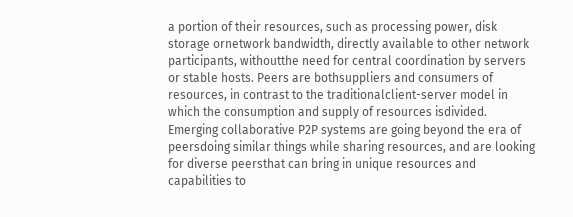a portion of their resources, such as processing power, disk storage ornetwork bandwidth, directly available to other network participants, withoutthe need for central coordination by servers or stable hosts. Peers are bothsuppliers and consumers of resources, in contrast to the traditionalclient-server model in which the consumption and supply of resources isdivided. Emerging collaborative P2P systems are going beyond the era of peersdoing similar things while sharing resources, and are looking for diverse peersthat can bring in unique resources and capabilities to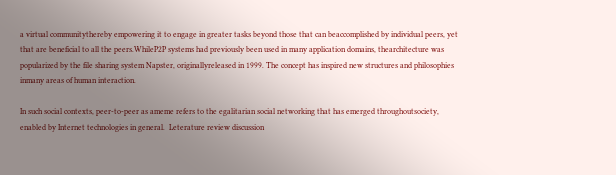a virtual communitythereby empowering it to engage in greater tasks beyond those that can beaccomplished by individual peers, yet that are beneficial to all the peers.WhileP2P systems had previously been used in many application domains, thearchitecture was popularized by the file sharing system Napster, originallyreleased in 1999. The concept has inspired new structures and philosophies inmany areas of human interaction.

In such social contexts, peer-to-peer as ameme refers to the egalitarian social networking that has emerged throughoutsociety, enabled by Internet technologies in general.  Leterature review discussion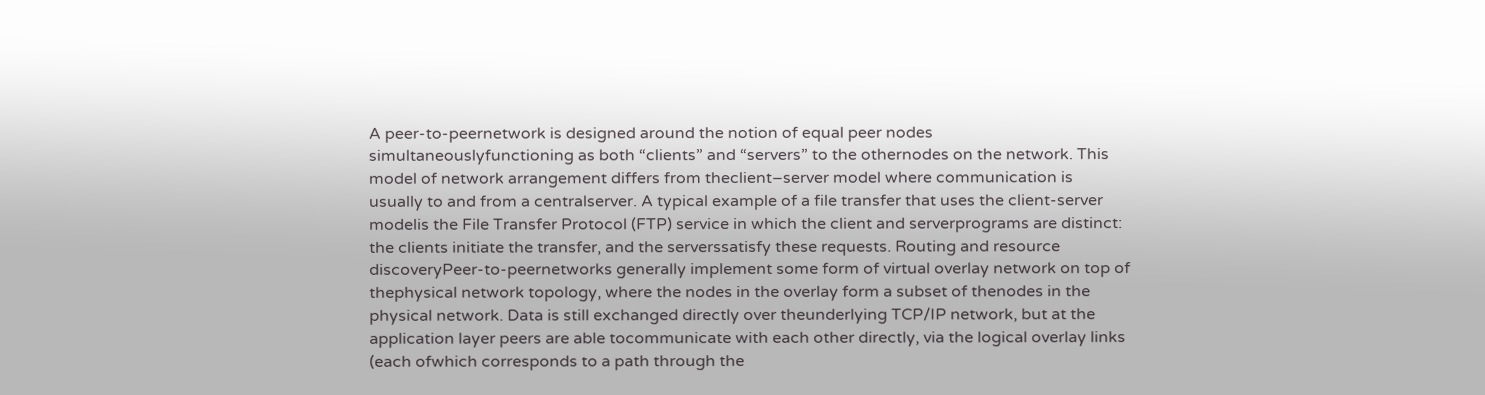A peer-to-peernetwork is designed around the notion of equal peer nodes simultaneouslyfunctioning as both “clients” and “servers” to the othernodes on the network. This model of network arrangement differs from theclient–server model where communication is usually to and from a centralserver. A typical example of a file transfer that uses the client-server modelis the File Transfer Protocol (FTP) service in which the client and serverprograms are distinct: the clients initiate the transfer, and the serverssatisfy these requests. Routing and resource discoveryPeer-to-peernetworks generally implement some form of virtual overlay network on top of thephysical network topology, where the nodes in the overlay form a subset of thenodes in the physical network. Data is still exchanged directly over theunderlying TCP/IP network, but at the application layer peers are able tocommunicate with each other directly, via the logical overlay links (each ofwhich corresponds to a path through the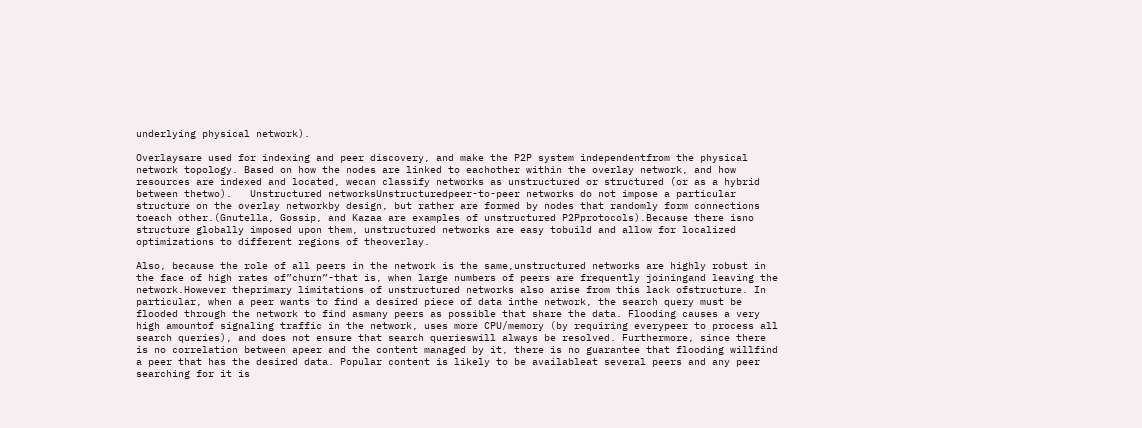underlying physical network).

Overlaysare used for indexing and peer discovery, and make the P2P system independentfrom the physical network topology. Based on how the nodes are linked to eachother within the overlay network, and how resources are indexed and located, wecan classify networks as unstructured or structured (or as a hybrid between thetwo).   Unstructured networksUnstructuredpeer-to-peer networks do not impose a particular structure on the overlay networkby design, but rather are formed by nodes that randomly form connections toeach other.(Gnutella, Gossip, and Kazaa are examples of unstructured P2Pprotocols).Because there isno structure globally imposed upon them, unstructured networks are easy tobuild and allow for localized optimizations to different regions of theoverlay.

Also, because the role of all peers in the network is the same,unstructured networks are highly robust in the face of high rates of”churn”-that is, when large numbers of peers are frequently joiningand leaving the network.However theprimary limitations of unstructured networks also arise from this lack ofstructure. In particular, when a peer wants to find a desired piece of data inthe network, the search query must be flooded through the network to find asmany peers as possible that share the data. Flooding causes a very high amountof signaling traffic in the network, uses more CPU/memory (by requiring everypeer to process all search queries), and does not ensure that search querieswill always be resolved. Furthermore, since there is no correlation between apeer and the content managed by it, there is no guarantee that flooding willfind a peer that has the desired data. Popular content is likely to be availableat several peers and any peer searching for it is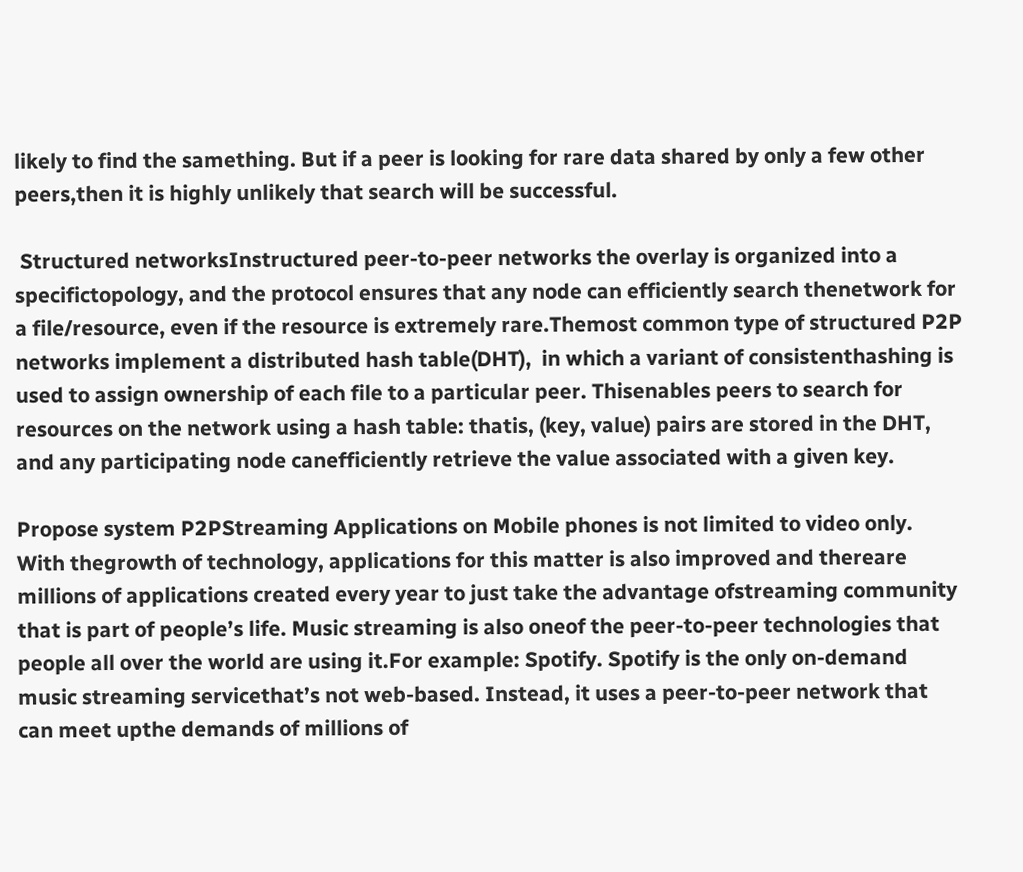likely to find the samething. But if a peer is looking for rare data shared by only a few other peers,then it is highly unlikely that search will be successful.

 Structured networksInstructured peer-to-peer networks the overlay is organized into a specifictopology, and the protocol ensures that any node can efficiently search thenetwork for a file/resource, even if the resource is extremely rare.Themost common type of structured P2P networks implement a distributed hash table(DHT),  in which a variant of consistenthashing is used to assign ownership of each file to a particular peer. Thisenables peers to search for resources on the network using a hash table: thatis, (key, value) pairs are stored in the DHT, and any participating node canefficiently retrieve the value associated with a given key.

Propose system P2PStreaming Applications on Mobile phones is not limited to video only. With thegrowth of technology, applications for this matter is also improved and thereare millions of applications created every year to just take the advantage ofstreaming community that is part of people’s life. Music streaming is also oneof the peer-to-peer technologies that people all over the world are using it.For example: Spotify. Spotify is the only on-demand music streaming servicethat’s not web-based. Instead, it uses a peer-to-peer network that can meet upthe demands of millions of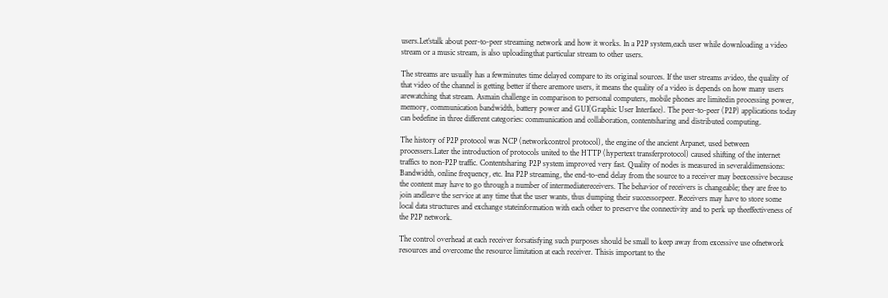users.Let’stalk about peer-to-peer streaming network and how it works. In a P2P system,each user while downloading a video stream or a music stream, is also uploadingthat particular stream to other users.

The streams are usually has a fewminutes time delayed compare to its original sources. If the user streams avideo, the quality of that video of the channel is getting better if there aremore users, it means the quality of a video is depends on how many users arewatching that stream. Asmain challenge in comparison to personal computers, mobile phones are limitedin processing power, memory, communication bandwidth, battery power and GUI(Graphic User Interface). The peer-to-peer (P2P) applications today can bedefine in three different categories: communication and collaboration, contentsharing and distributed computing.

The history of P2P protocol was NCP (networkcontrol protocol), the engine of the ancient Arpanet, used between processers.Later the introduction of protocols united to the HTTP (hypertext transferprotocol) caused shifting of the internet traffics to non-P2P traffic. Contentsharing P2P system improved very fast. Quality of nodes is measured in severaldimensions: Bandwidth, online frequency, etc. Ina P2P streaming, the end-to-end delay from the source to a receiver may beexcessive because the content may have to go through a number of intermediatereceivers. The behavior of receivers is changeable; they are free to join andleave the service at any time that the user wants, thus dumping their successorpeer. Receivers may have to store some local data structures and exchange stateinformation with each other to preserve the connectivity and to perk up theeffectiveness of the P2P network.

The control overhead at each receiver forsatisfying such purposes should be small to keep away from excessive use ofnetwork resources and overcome the resource limitation at each receiver. Thisis important to the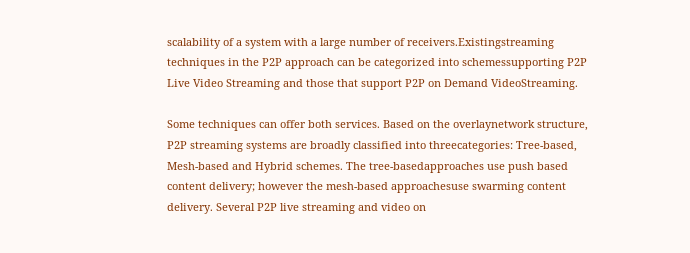scalability of a system with a large number of receivers.Existingstreaming techniques in the P2P approach can be categorized into schemessupporting P2P Live Video Streaming and those that support P2P on Demand VideoStreaming.

Some techniques can offer both services. Based on the overlaynetwork structure, P2P streaming systems are broadly classified into threecategories: Tree-based, Mesh-based and Hybrid schemes. The tree-basedapproaches use push based content delivery; however the mesh-based approachesuse swarming content delivery. Several P2P live streaming and video on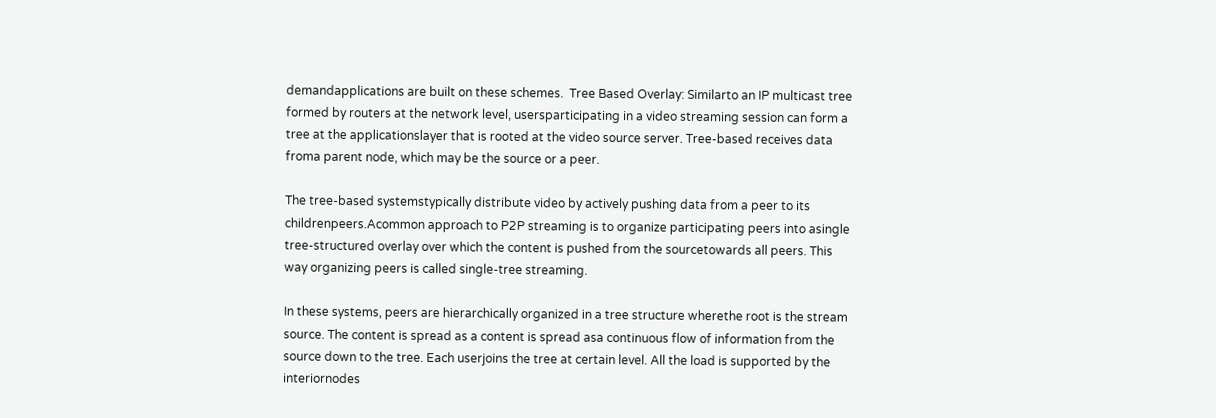demandapplications are built on these schemes.  Tree Based Overlay: Similarto an IP multicast tree formed by routers at the network level, usersparticipating in a video streaming session can form a tree at the applicationslayer that is rooted at the video source server. Tree-based receives data froma parent node, which may be the source or a peer.

The tree-based systemstypically distribute video by actively pushing data from a peer to its childrenpeers.Acommon approach to P2P streaming is to organize participating peers into asingle tree-structured overlay over which the content is pushed from the sourcetowards all peers. This way organizing peers is called single-tree streaming.

In these systems, peers are hierarchically organized in a tree structure wherethe root is the stream source. The content is spread as a content is spread asa continuous flow of information from the source down to the tree. Each userjoins the tree at certain level. All the load is supported by the interiornodes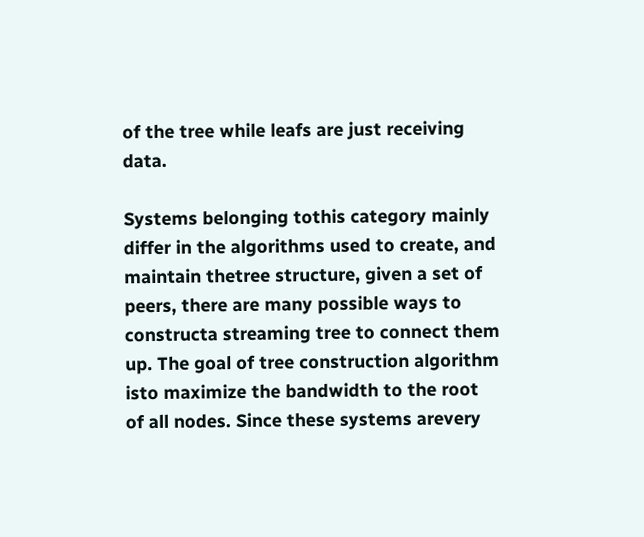of the tree while leafs are just receiving data.

Systems belonging tothis category mainly differ in the algorithms used to create, and maintain thetree structure, given a set of peers, there are many possible ways to constructa streaming tree to connect them up. The goal of tree construction algorithm isto maximize the bandwidth to the root of all nodes. Since these systems arevery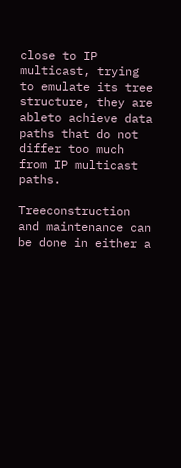close to IP multicast, trying to emulate its tree structure, they are ableto achieve data paths that do not differ too much from IP multicast paths.

Treeconstruction and maintenance can be done in either a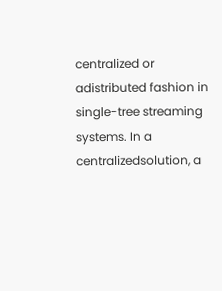centralized or adistributed fashion in single-tree streaming systems. In a centralizedsolution, a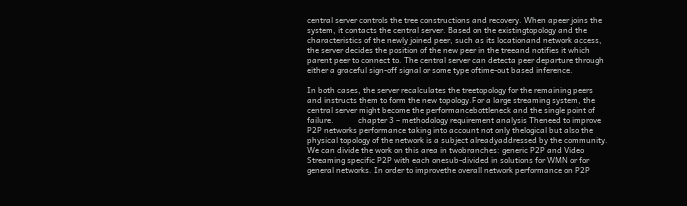central server controls the tree constructions and recovery. When apeer joins the system, it contacts the central server. Based on the existingtopology and the characteristics of the newly joined peer, such as its locationand network access, the server decides the position of the new peer in the treeand notifies it which parent peer to connect to. The central server can detecta peer departure through either a graceful sign-off signal or some type oftime-out based inference.

In both cases, the server recalculates the treetopology for the remaining peers and instructs them to form the new topology.For a large streaming system, the central server might become the performancebottleneck and the single point of failure.            chapter 3 – methodology requirement analysis Theneed to improve P2P networks performance taking into account not only thelogical but also the physical topology of the network is a subject alreadyaddressed by the community. We can divide the work on this area in twobranches: generic P2P and Video Streaming specific P2P with each onesub-divided in solutions for WMN or for general networks. In order to improvethe overall network performance on P2P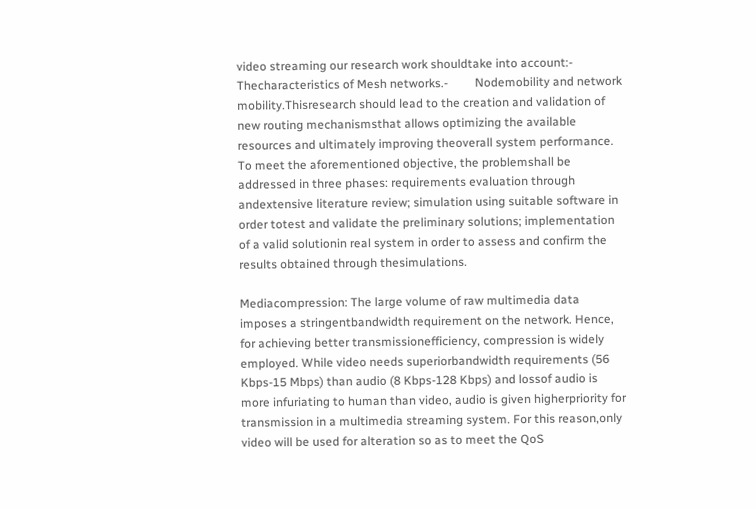video streaming our research work shouldtake into account:-         Thecharacteristics of Mesh networks.-         Nodemobility and network mobility.Thisresearch should lead to the creation and validation of new routing mechanismsthat allows optimizing the available resources and ultimately improving theoverall system performance. To meet the aforementioned objective, the problemshall be addressed in three phases: requirements evaluation through andextensive literature review; simulation using suitable software in order totest and validate the preliminary solutions; implementation of a valid solutionin real system in order to assess and confirm the results obtained through thesimulations.

Mediacompression: The large volume of raw multimedia data imposes a stringentbandwidth requirement on the network. Hence, for achieving better transmissionefficiency, compression is widely employed. While video needs superiorbandwidth requirements (56 Kbps-15 Mbps) than audio (8 Kbps-128 Kbps) and lossof audio is more infuriating to human than video, audio is given higherpriority for transmission in a multimedia streaming system. For this reason,only video will be used for alteration so as to meet the QoS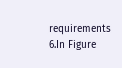requirements 6.In Figure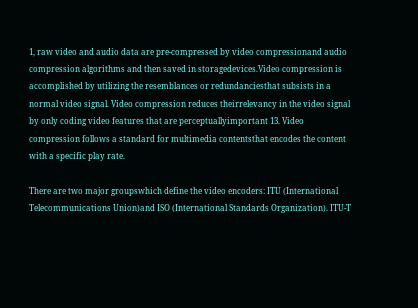1, raw video and audio data are pre-compressed by video compressionand audio compression algorithms and then saved in storagedevices.Video compression is accomplished by utilizing the resemblances or redundanciesthat subsists in a normal video signal. Video compression reduces theirrelevancy in the video signal by only coding video features that are perceptuallyimportant 13. Video compression follows a standard for multimedia contentsthat encodes the content with a specific play rate.

There are two major groupswhich define the video encoders: ITU (International Telecommunications Union)and ISO (International Standards Organization). ITU-T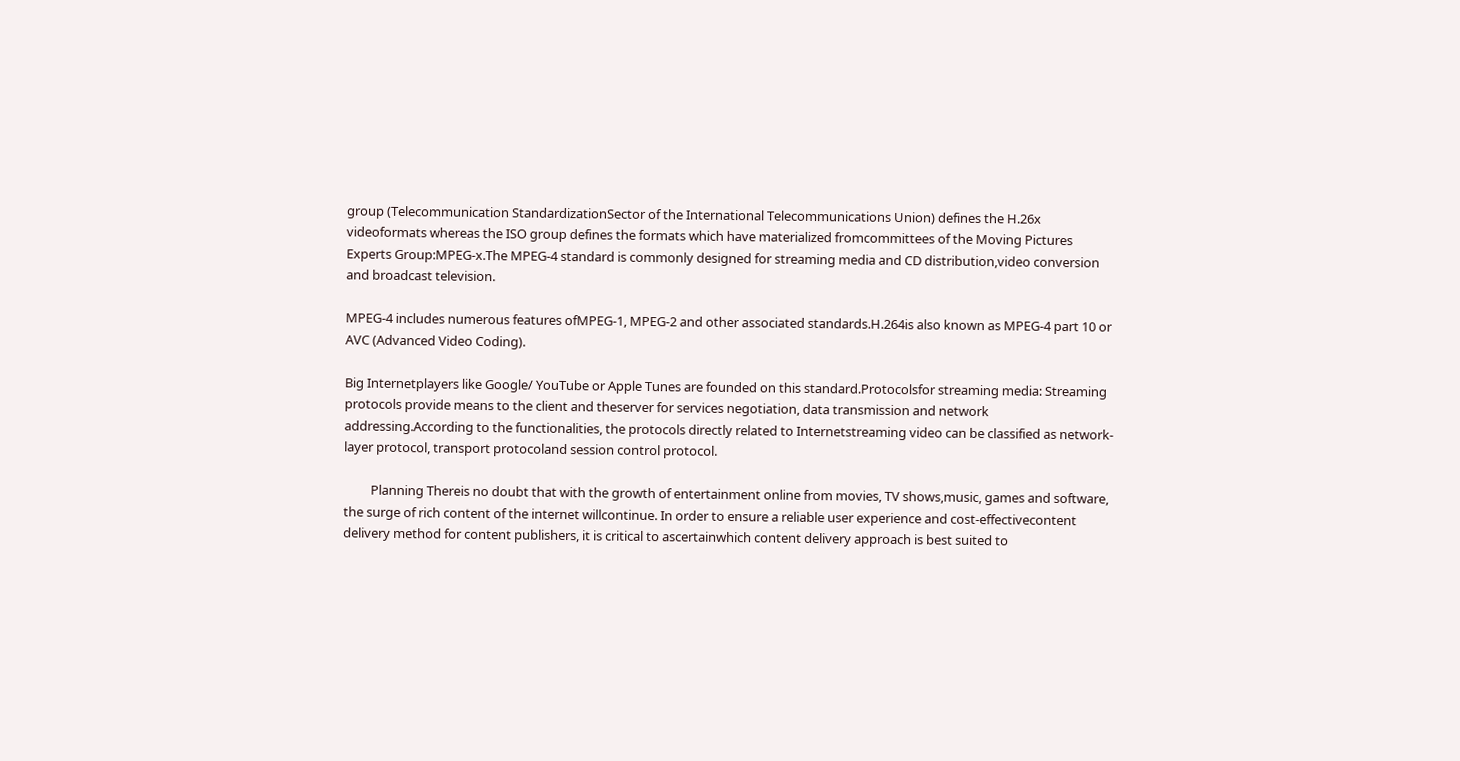group (Telecommunication StandardizationSector of the International Telecommunications Union) defines the H.26x videoformats whereas the ISO group defines the formats which have materialized fromcommittees of the Moving Pictures Experts Group:MPEG-x.The MPEG-4 standard is commonly designed for streaming media and CD distribution,video conversion and broadcast television.

MPEG-4 includes numerous features ofMPEG-1, MPEG-2 and other associated standards.H.264is also known as MPEG-4 part 10 or AVC (Advanced Video Coding).

Big Internetplayers like Google/ YouTube or Apple Tunes are founded on this standard.Protocolsfor streaming media: Streaming protocols provide means to the client and theserver for services negotiation, data transmission and network addressing.According to the functionalities, the protocols directly related to Internetstreaming video can be classified as network-layer protocol, transport protocoland session control protocol.

         Planning Thereis no doubt that with the growth of entertainment online from movies, TV shows,music, games and software, the surge of rich content of the internet willcontinue. In order to ensure a reliable user experience and cost-effectivecontent delivery method for content publishers, it is critical to ascertainwhich content delivery approach is best suited to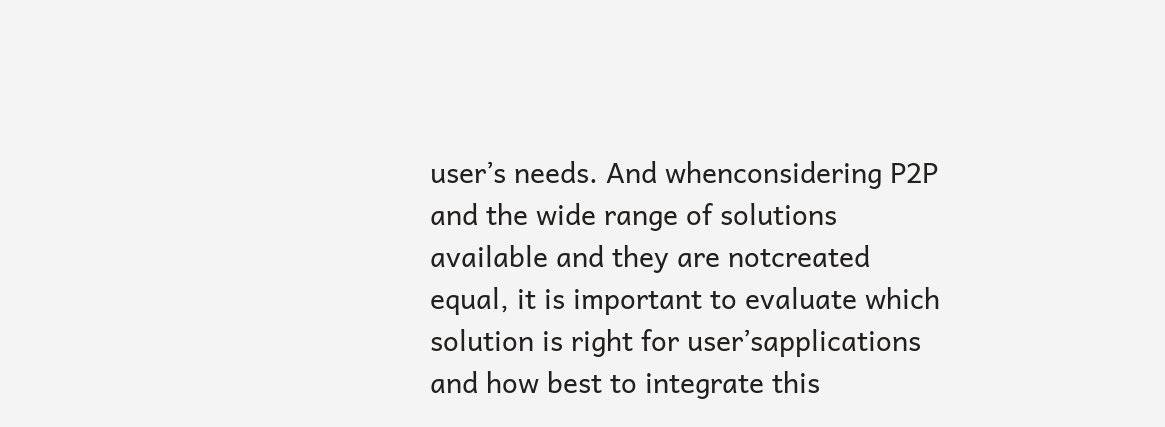user’s needs. And whenconsidering P2P and the wide range of solutions available and they are notcreated equal, it is important to evaluate which solution is right for user’sapplications and how best to integrate this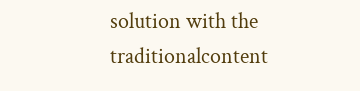solution with the traditionalcontent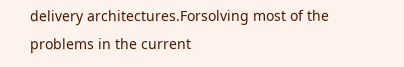delivery architectures.Forsolving most of the problems in the current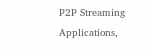P2P Streaming Applications,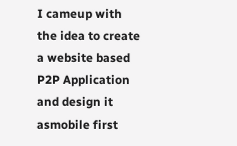I cameup with the idea to create a website based P2P Application and design it asmobile first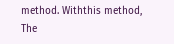method. Withthis method, The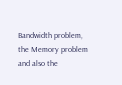Bandwidth problem, the Memory problem and also the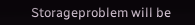Storageproblem will be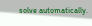solve automatically.